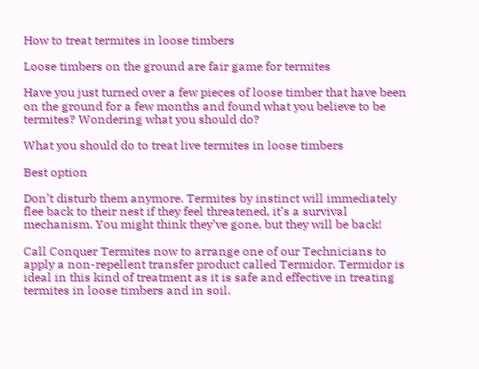How to treat termites in loose timbers

Loose timbers on the ground are fair game for termites

Have you just turned over a few pieces of loose timber that have been on the ground for a few months and found what you believe to be termites? Wondering what you should do?

What you should do to treat live termites in loose timbers

Best option

Don’t disturb them anymore. Termites by instinct will immediately flee back to their nest if they feel threatened, it’s a survival mechanism. You might think they’ve gone, but they will be back!

Call Conquer Termites now to arrange one of our Technicians to apply a non-repellent transfer product called Termidor. Termidor is ideal in this kind of treatment as it is safe and effective in treating termites in loose timbers and in soil.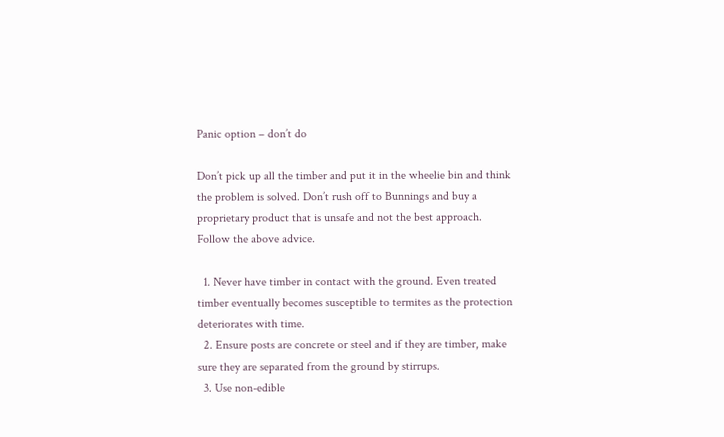Panic option – don’t do

Don’t pick up all the timber and put it in the wheelie bin and think the problem is solved. Don’t rush off to Bunnings and buy a proprietary product that is unsafe and not the best approach. Follow the above advice.

  1. Never have timber in contact with the ground. Even treated timber eventually becomes susceptible to termites as the protection deteriorates with time.
  2. Ensure posts are concrete or steel and if they are timber, make sure they are separated from the ground by stirrups.
  3. Use non-edible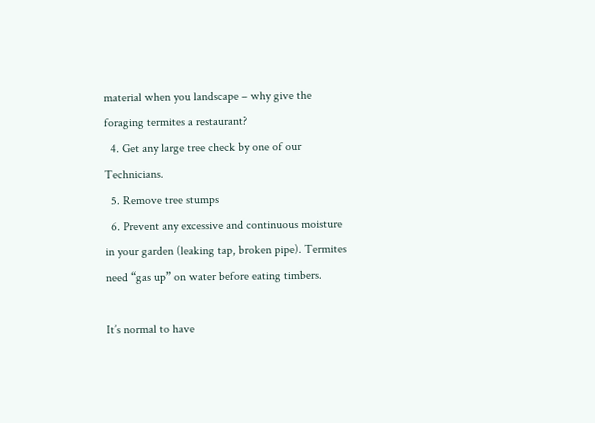material when you landscape – why give the foraging termites a restaurant?
  4. Get any large tree check by one of our Technicians.
  5. Remove tree stumps
  6. Prevent any excessive and continuous moisture in your garden (leaking tap, broken pipe). Termites need “gas up” on water before eating timbers.

It’s normal to have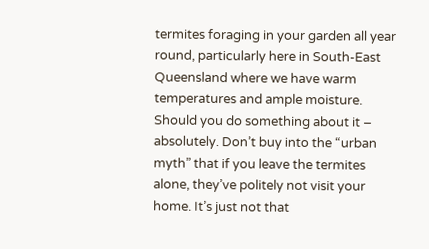termites foraging in your garden all year round, particularly here in South-East Queensland where we have warm temperatures and ample moisture. Should you do something about it – absolutely. Don’t buy into the “urban myth” that if you leave the termites alone, they’ve politely not visit your home. It’s just not that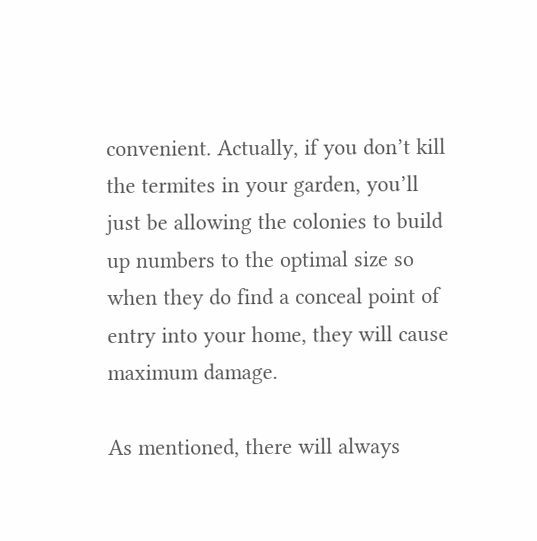convenient. Actually, if you don’t kill the termites in your garden, you’ll just be allowing the colonies to build up numbers to the optimal size so when they do find a conceal point of entry into your home, they will cause maximum damage.

As mentioned, there will always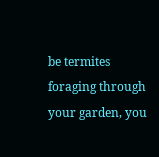be termites foraging through your garden, you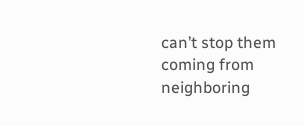can’t stop them coming from neighboring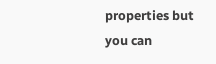properties but you can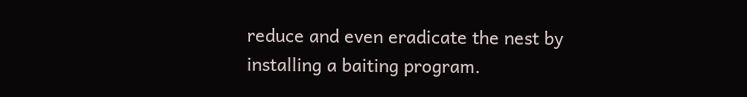reduce and even eradicate the nest by installing a baiting program.